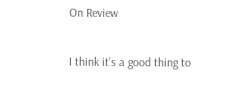On Review

I think it’s a good thing to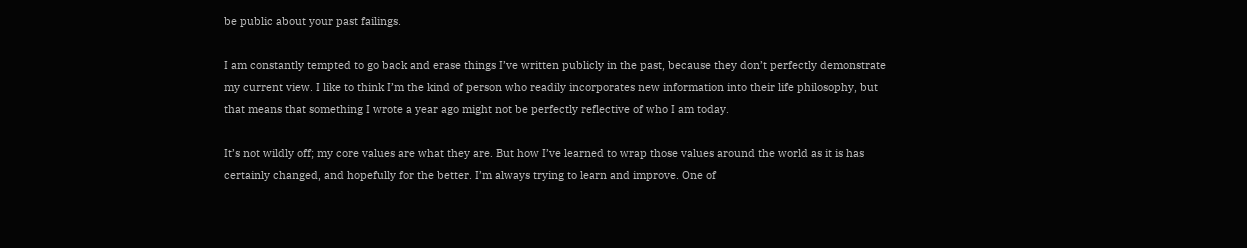be public about your past failings.

I am constantly tempted to go back and erase things I’ve written publicly in the past, because they don’t perfectly demonstrate my current view. I like to think I’m the kind of person who readily incorporates new information into their life philosophy, but that means that something I wrote a year ago might not be perfectly reflective of who I am today.

It’s not wildly off; my core values are what they are. But how I’ve learned to wrap those values around the world as it is has certainly changed, and hopefully for the better. I’m always trying to learn and improve. One of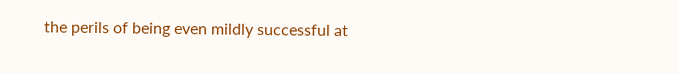the perils of being even mildly successful at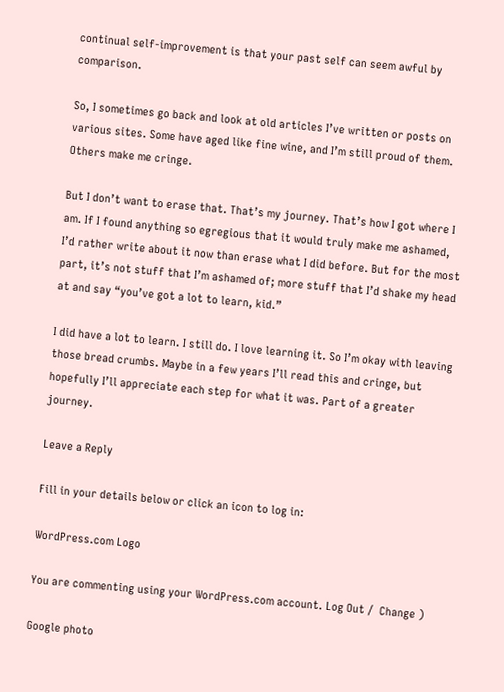continual self-improvement is that your past self can seem awful by comparison.

So, I sometimes go back and look at old articles I’ve written or posts on various sites. Some have aged like fine wine, and I’m still proud of them. Others make me cringe.

But I don’t want to erase that. That’s my journey. That’s how I got where I am. If I found anything so egregious that it would truly make me ashamed, I’d rather write about it now than erase what I did before. But for the most part, it’s not stuff that I’m ashamed of; more stuff that I’d shake my head at and say “you’ve got a lot to learn, kid.”

I did have a lot to learn. I still do. I love learning it. So I’m okay with leaving those bread crumbs. Maybe in a few years I’ll read this and cringe, but hopefully I’ll appreciate each step for what it was. Part of a greater journey.

Leave a Reply

Fill in your details below or click an icon to log in:

WordPress.com Logo

You are commenting using your WordPress.com account. Log Out /  Change )

Google photo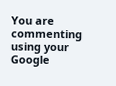You are commenting using your Google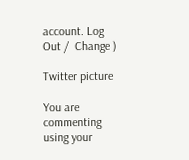account. Log Out /  Change )

Twitter picture

You are commenting using your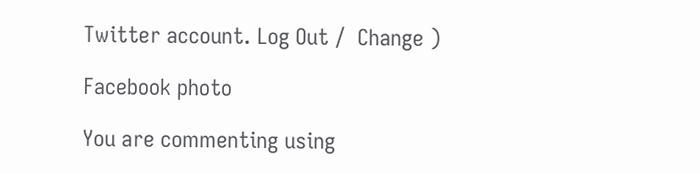Twitter account. Log Out /  Change )

Facebook photo

You are commenting using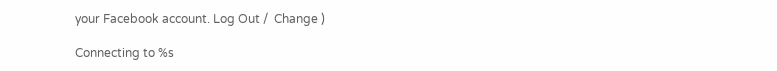your Facebook account. Log Out /  Change )

Connecting to %s